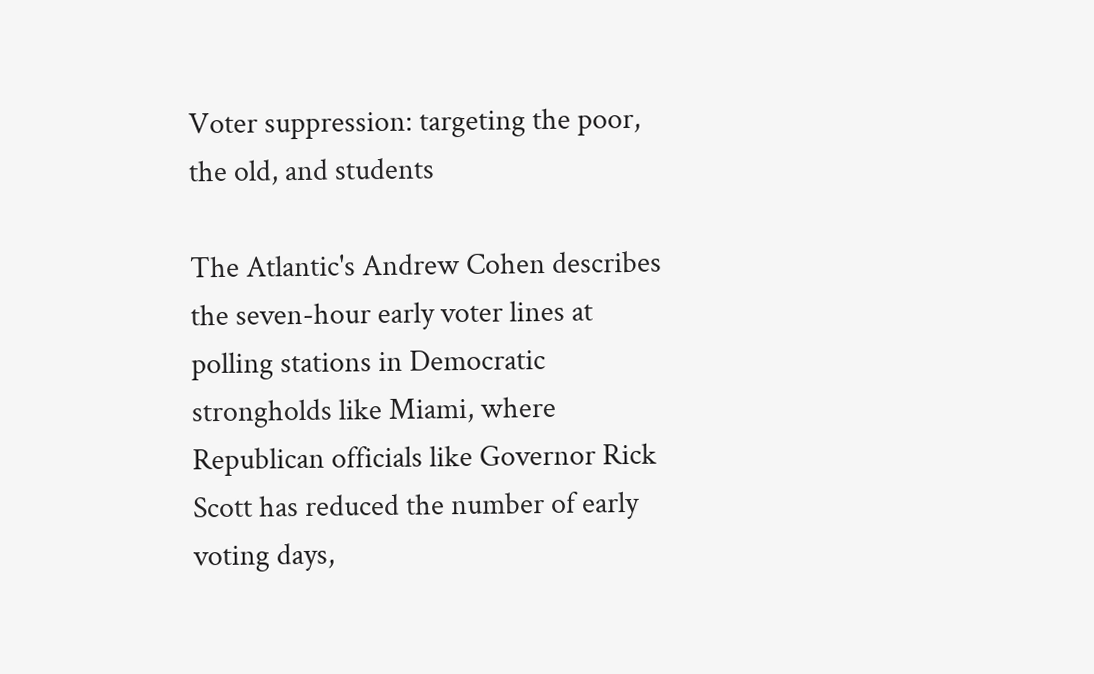Voter suppression: targeting the poor, the old, and students

The Atlantic's Andrew Cohen describes the seven-hour early voter lines at polling stations in Democratic strongholds like Miami, where Republican officials like Governor Rick Scott has reduced the number of early voting days,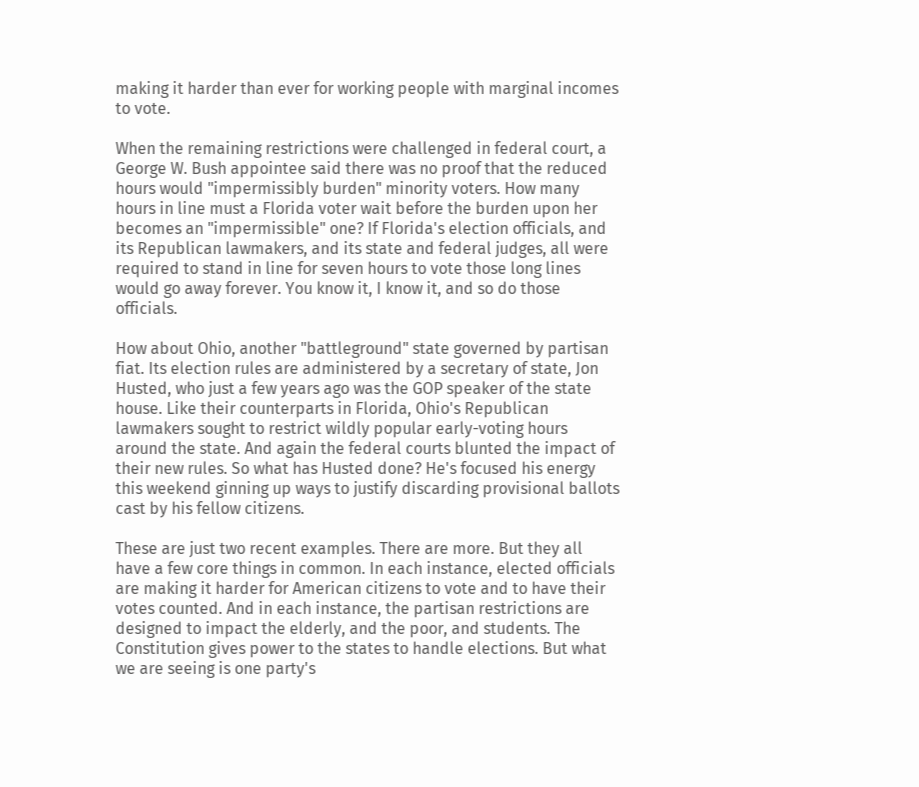making it harder than ever for working people with marginal incomes to vote.

When the remaining restrictions were challenged in federal court, a George W. Bush appointee said there was no proof that the reduced hours would "impermissibly burden" minority voters. How many hours in line must a Florida voter wait before the burden upon her becomes an "impermissible" one? If Florida's election officials, and its Republican lawmakers, and its state and federal judges, all were required to stand in line for seven hours to vote those long lines would go away forever. You know it, I know it, and so do those officials.

How about Ohio, another "battleground" state governed by partisan fiat. Its election rules are administered by a secretary of state, Jon Husted, who just a few years ago was the GOP speaker of the state house. Like their counterparts in Florida, Ohio's Republican lawmakers sought to restrict wildly popular early-voting hours around the state. And again the federal courts blunted the impact of their new rules. So what has Husted done? He's focused his energy this weekend ginning up ways to justify discarding provisional ballots cast by his fellow citizens.

These are just two recent examples. There are more. But they all have a few core things in common. In each instance, elected officials are making it harder for American citizens to vote and to have their votes counted. And in each instance, the partisan restrictions are designed to impact the elderly, and the poor, and students. The Constitution gives power to the states to handle elections. But what we are seeing is one party's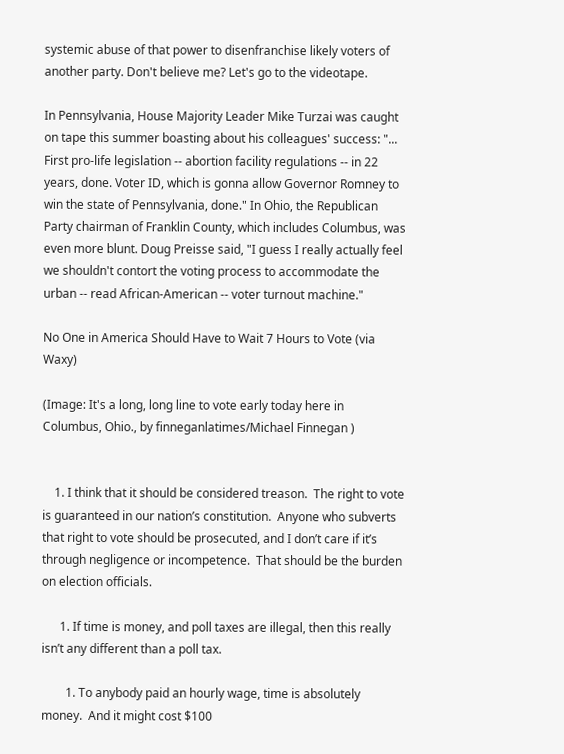systemic abuse of that power to disenfranchise likely voters of another party. Don't believe me? Let's go to the videotape.

In Pennsylvania, House Majority Leader Mike Turzai was caught on tape this summer boasting about his colleagues' success: "... First pro-life legislation -- abortion facility regulations -- in 22 years, done. Voter ID, which is gonna allow Governor Romney to win the state of Pennsylvania, done." In Ohio, the Republican Party chairman of Franklin County, which includes Columbus, was even more blunt. Doug Preisse said, "I guess I really actually feel we shouldn't contort the voting process to accommodate the urban -- read African-American -- voter turnout machine."

No One in America Should Have to Wait 7 Hours to Vote (via Waxy)

(Image: It's a long, long line to vote early today here in Columbus, Ohio., by finneganlatimes/Michael Finnegan )


    1. I think that it should be considered treason.  The right to vote is guaranteed in our nation’s constitution.  Anyone who subverts that right to vote should be prosecuted, and I don’t care if it’s through negligence or incompetence.  That should be the burden on election officials.

      1. If time is money, and poll taxes are illegal, then this really isn’t any different than a poll tax.

        1. To anybody paid an hourly wage, time is absolutely money.  And it might cost $100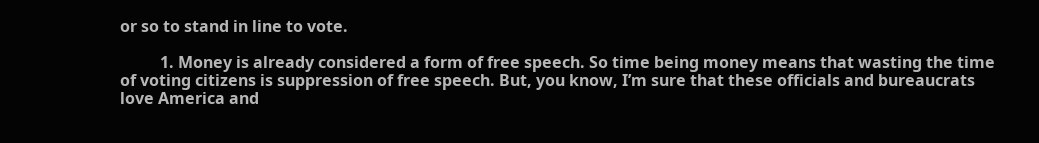or so to stand in line to vote.

          1. Money is already considered a form of free speech. So time being money means that wasting the time of voting citizens is suppression of free speech. But, you know, I’m sure that these officials and bureaucrats love America and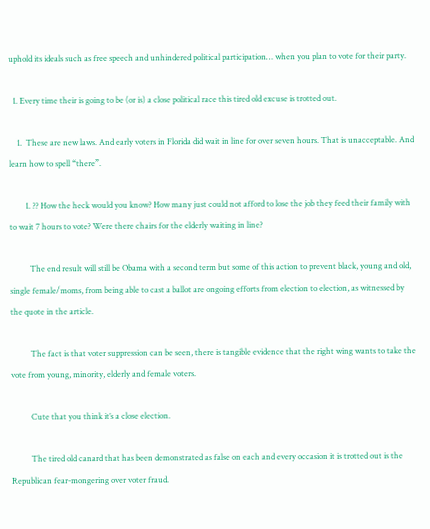uphold its ideals such as free speech and unhindered political participation… when you plan to vote for their party.

  1. Every time their is going to be (or is) a close political race this tired old excuse is trotted out.

    1.  These are new laws. And early voters in Florida did wait in line for over seven hours. That is unacceptable. And learn how to spell “there”.

        1. ?? How the heck would you know? How many just could not afford to lose the job they feed their family with to wait 7 hours to vote? Were there chairs for the elderly waiting in line?

          The end result will still be Obama with a second term but some of this action to prevent black, young and old, single female/moms, from being able to cast a ballot are ongoing efforts from election to election, as witnessed by the quote in the article.

          The fact is that voter suppression can be seen, there is tangible evidence that the right wing wants to take the vote from young, minority, elderly and female voters.

          Cute that you think it’s a close election.

          The tired old canard that has been demonstrated as false on each and every occasion it is trotted out is the Republican fear-mongering over voter fraud.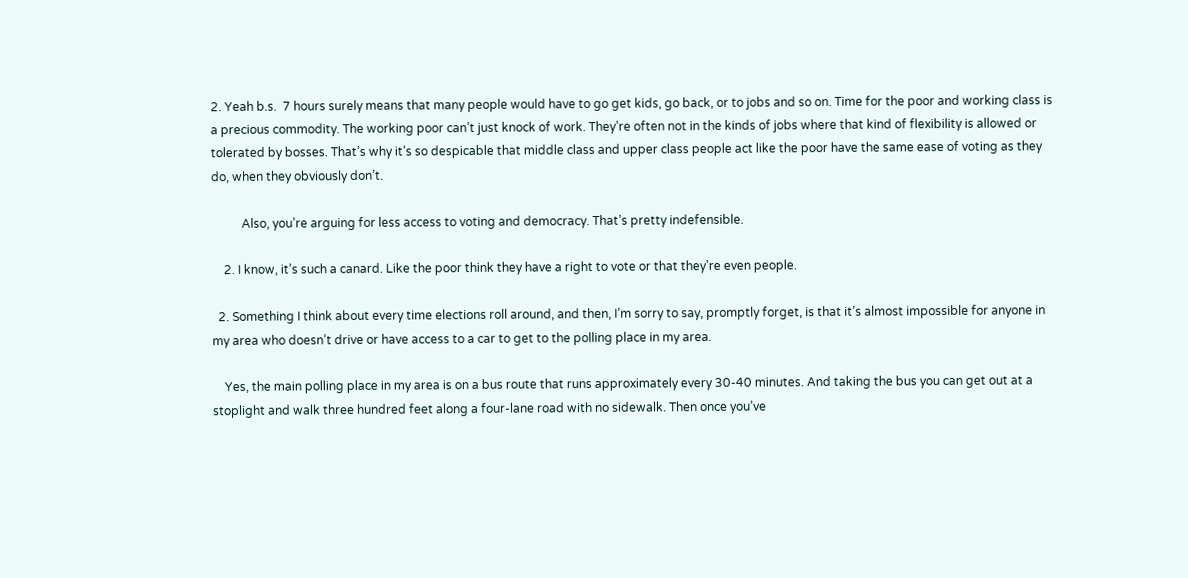2. Yeah b.s.  7 hours surely means that many people would have to go get kids, go back, or to jobs and so on. Time for the poor and working class is a precious commodity. The working poor can’t just knock of work. They’re often not in the kinds of jobs where that kind of flexibility is allowed or tolerated by bosses. That’s why it’s so despicable that middle class and upper class people act like the poor have the same ease of voting as they do, when they obviously don’t.

          Also, you’re arguing for less access to voting and democracy. That’s pretty indefensible.

    2. I know, it’s such a canard. Like the poor think they have a right to vote or that they’re even people.

  2. Something I think about every time elections roll around, and then, I’m sorry to say, promptly forget, is that it’s almost impossible for anyone in my area who doesn’t drive or have access to a car to get to the polling place in my area.

    Yes, the main polling place in my area is on a bus route that runs approximately every 30-40 minutes. And taking the bus you can get out at a stoplight and walk three hundred feet along a four-lane road with no sidewalk. Then once you’ve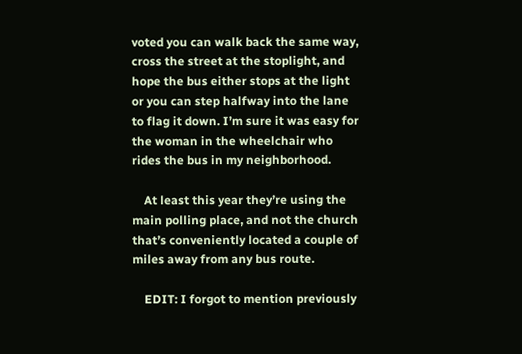voted you can walk back the same way, cross the street at the stoplight, and hope the bus either stops at the light or you can step halfway into the lane to flag it down. I’m sure it was easy for the woman in the wheelchair who rides the bus in my neighborhood.

    At least this year they’re using the main polling place, and not the church that’s conveniently located a couple of miles away from any bus route.

    EDIT: I forgot to mention previously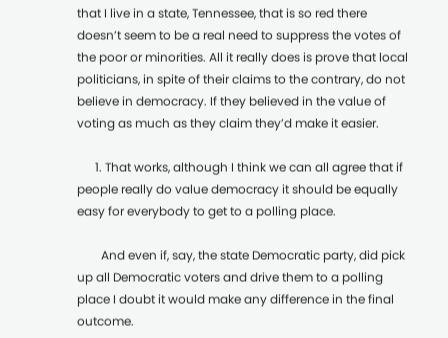that I live in a state, Tennessee, that is so red there doesn’t seem to be a real need to suppress the votes of the poor or minorities. All it really does is prove that local politicians, in spite of their claims to the contrary, do not believe in democracy. If they believed in the value of voting as much as they claim they’d make it easier.

      1. That works, although I think we can all agree that if people really do value democracy it should be equally easy for everybody to get to a polling place.

        And even if, say, the state Democratic party, did pick up all Democratic voters and drive them to a polling place I doubt it would make any difference in the final outcome.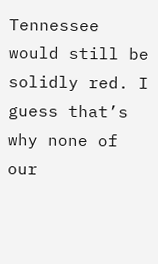Tennessee would still be solidly red. I guess that’s why none of our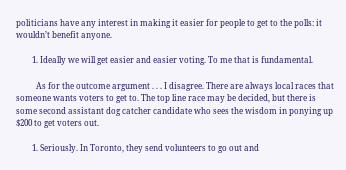politicians have any interest in making it easier for people to get to the polls: it wouldn’t benefit anyone.

        1. Ideally we will get easier and easier voting. To me that is fundamental.

          As for the outcome argument . . . I disagree. There are always local races that someone wants voters to get to. The top line race may be decided, but there is some second assistant dog catcher candidate who sees the wisdom in ponying up $200 to get voters out.

        1. Seriously. In Toronto, they send volunteers to go out and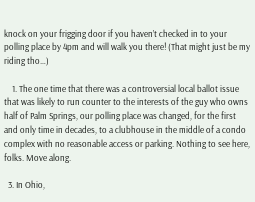knock on your frigging door if you haven’t checked in to your polling place by 4pm and will walk you there! (That might just be my riding tho…)

    1. The one time that there was a controversial local ballot issue that was likely to run counter to the interests of the guy who owns half of Palm Springs, our polling place was changed, for the first and only time in decades, to a clubhouse in the middle of a condo complex with no reasonable access or parking. Nothing to see here, folks. Move along.

  3. In Ohio,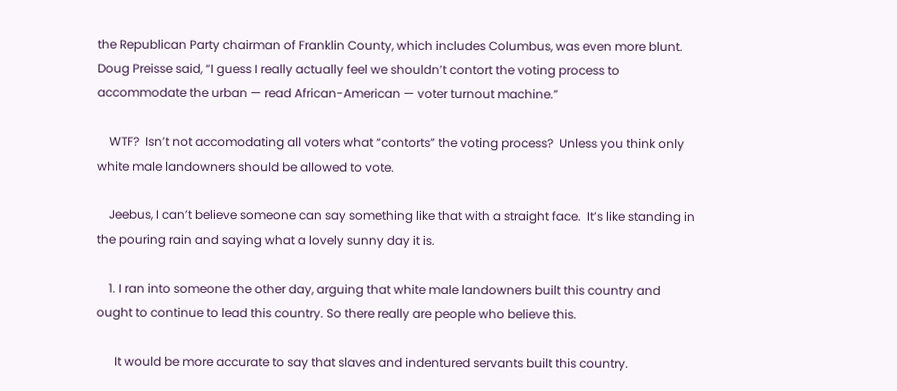the Republican Party chairman of Franklin County, which includes Columbus, was even more blunt. Doug Preisse said, “I guess I really actually feel we shouldn’t contort the voting process to accommodate the urban — read African-American — voter turnout machine.”

    WTF?  Isn’t not accomodating all voters what “contorts” the voting process?  Unless you think only white male landowners should be allowed to vote.

    Jeebus, I can’t believe someone can say something like that with a straight face.  It’s like standing in the pouring rain and saying what a lovely sunny day it is.

    1. I ran into someone the other day, arguing that white male landowners built this country and ought to continue to lead this country. So there really are people who believe this.

      It would be more accurate to say that slaves and indentured servants built this country.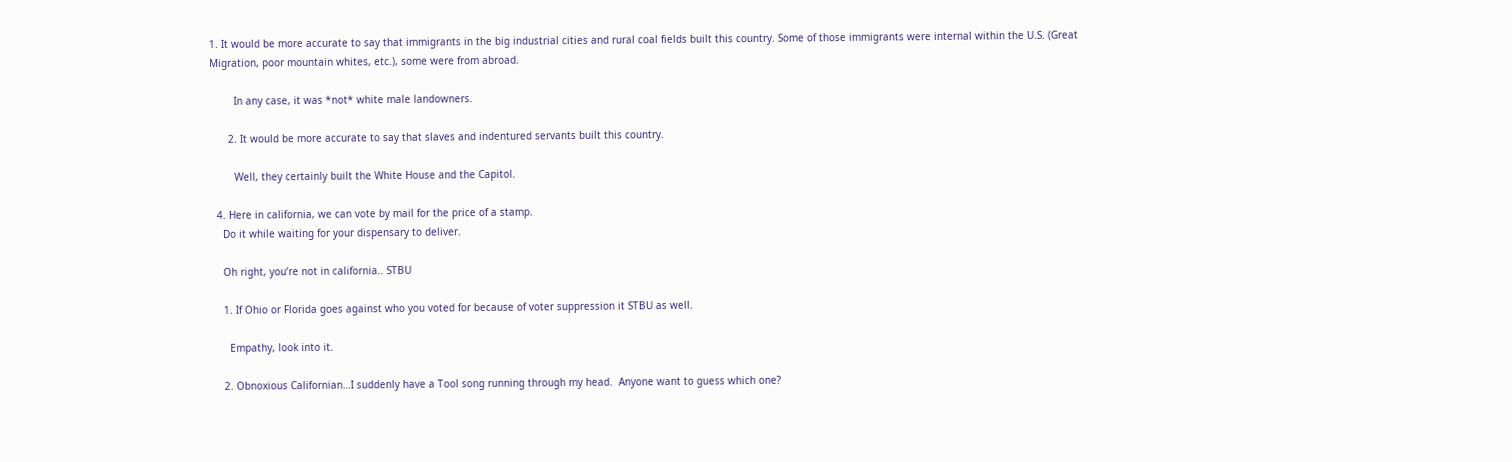1. It would be more accurate to say that immigrants in the big industrial cities and rural coal fields built this country. Some of those immigrants were internal within the U.S. (Great Migration, poor mountain whites, etc.), some were from abroad.

        In any case, it was *not* white male landowners.

      2. It would be more accurate to say that slaves and indentured servants built this country.

        Well, they certainly built the White House and the Capitol.

  4. Here in california, we can vote by mail for the price of a stamp.
    Do it while waiting for your dispensary to deliver.

    Oh right, you’re not in california.. STBU

    1. If Ohio or Florida goes against who you voted for because of voter suppression it STBU as well.

      Empathy, look into it.

    2. Obnoxious Californian…I suddenly have a Tool song running through my head.  Anyone want to guess which one?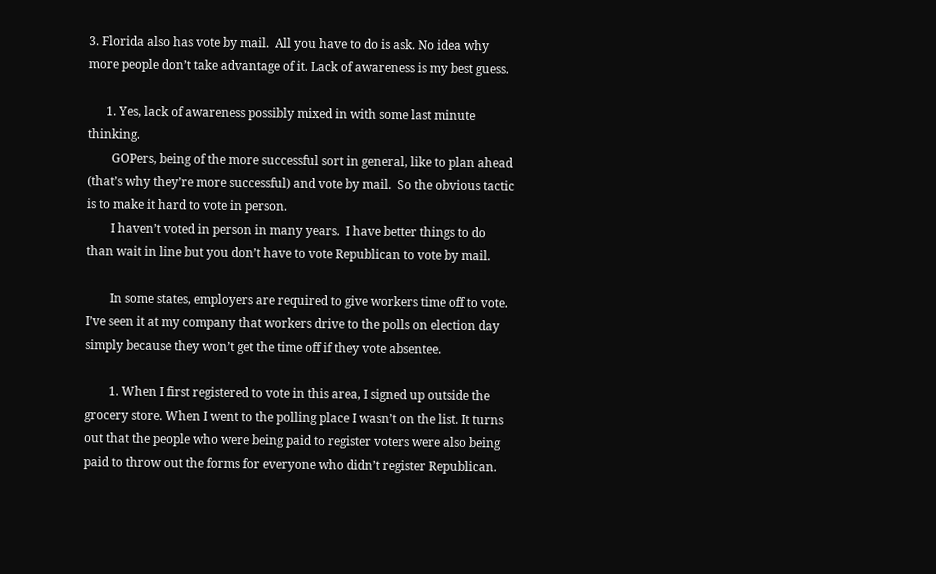3. Florida also has vote by mail.  All you have to do is ask. No idea why more people don’t take advantage of it. Lack of awareness is my best guess.

      1. Yes, lack of awareness possibly mixed in with some last minute thinking.
        GOPers, being of the more successful sort in general, like to plan ahead (that’s why they’re more successful) and vote by mail.  So the obvious tactic is to make it hard to vote in person.
        I haven’t voted in person in many years.  I have better things to do than wait in line but you don’t have to vote Republican to vote by mail.

        In some states, employers are required to give workers time off to vote. I’ve seen it at my company that workers drive to the polls on election day simply because they won’t get the time off if they vote absentee.

        1. When I first registered to vote in this area, I signed up outside the grocery store. When I went to the polling place I wasn’t on the list. It turns out that the people who were being paid to register voters were also being paid to throw out the forms for everyone who didn’t register Republican.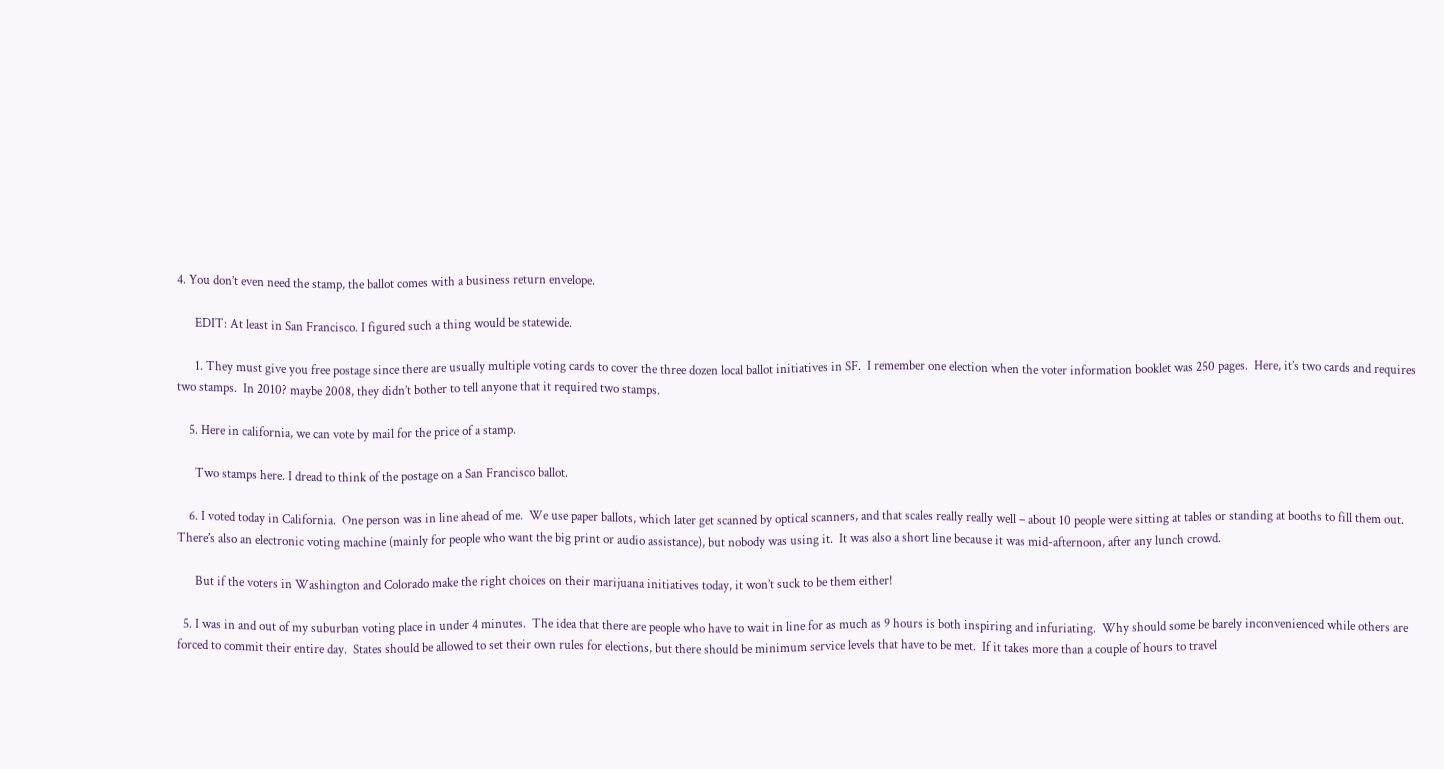4. You don’t even need the stamp, the ballot comes with a business return envelope.

      EDIT: At least in San Francisco. I figured such a thing would be statewide.

      1. They must give you free postage since there are usually multiple voting cards to cover the three dozen local ballot initiatives in SF.  I remember one election when the voter information booklet was 250 pages.  Here, it’s two cards and requires two stamps.  In 2010? maybe 2008, they didn’t bother to tell anyone that it required two stamps.

    5. Here in california, we can vote by mail for the price of a stamp.

      Two stamps here. I dread to think of the postage on a San Francisco ballot.

    6. I voted today in California.  One person was in line ahead of me.  We use paper ballots, which later get scanned by optical scanners, and that scales really really well – about 10 people were sitting at tables or standing at booths to fill them out.  There’s also an electronic voting machine (mainly for people who want the big print or audio assistance), but nobody was using it.  It was also a short line because it was mid-afternoon, after any lunch crowd.

      But if the voters in Washington and Colorado make the right choices on their marijuana initiatives today, it won’t suck to be them either!

  5. I was in and out of my suburban voting place in under 4 minutes.  The idea that there are people who have to wait in line for as much as 9 hours is both inspiring and infuriating.  Why should some be barely inconvenienced while others are forced to commit their entire day.  States should be allowed to set their own rules for elections, but there should be minimum service levels that have to be met.  If it takes more than a couple of hours to travel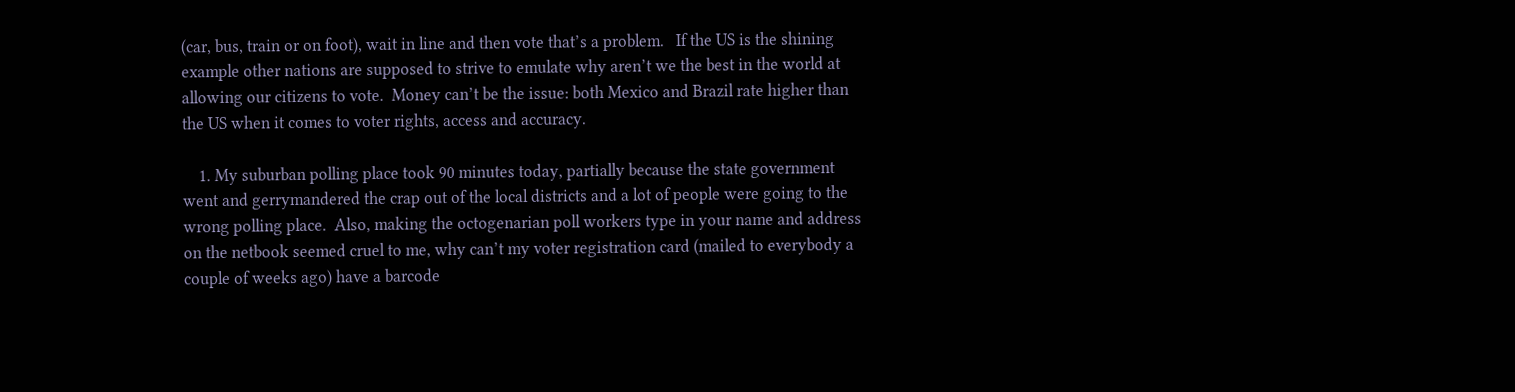(car, bus, train or on foot), wait in line and then vote that’s a problem.   If the US is the shining example other nations are supposed to strive to emulate why aren’t we the best in the world at allowing our citizens to vote.  Money can’t be the issue: both Mexico and Brazil rate higher than the US when it comes to voter rights, access and accuracy.

    1. My suburban polling place took 90 minutes today, partially because the state government went and gerrymandered the crap out of the local districts and a lot of people were going to the wrong polling place.  Also, making the octogenarian poll workers type in your name and address on the netbook seemed cruel to me, why can’t my voter registration card (mailed to everybody a couple of weeks ago) have a barcode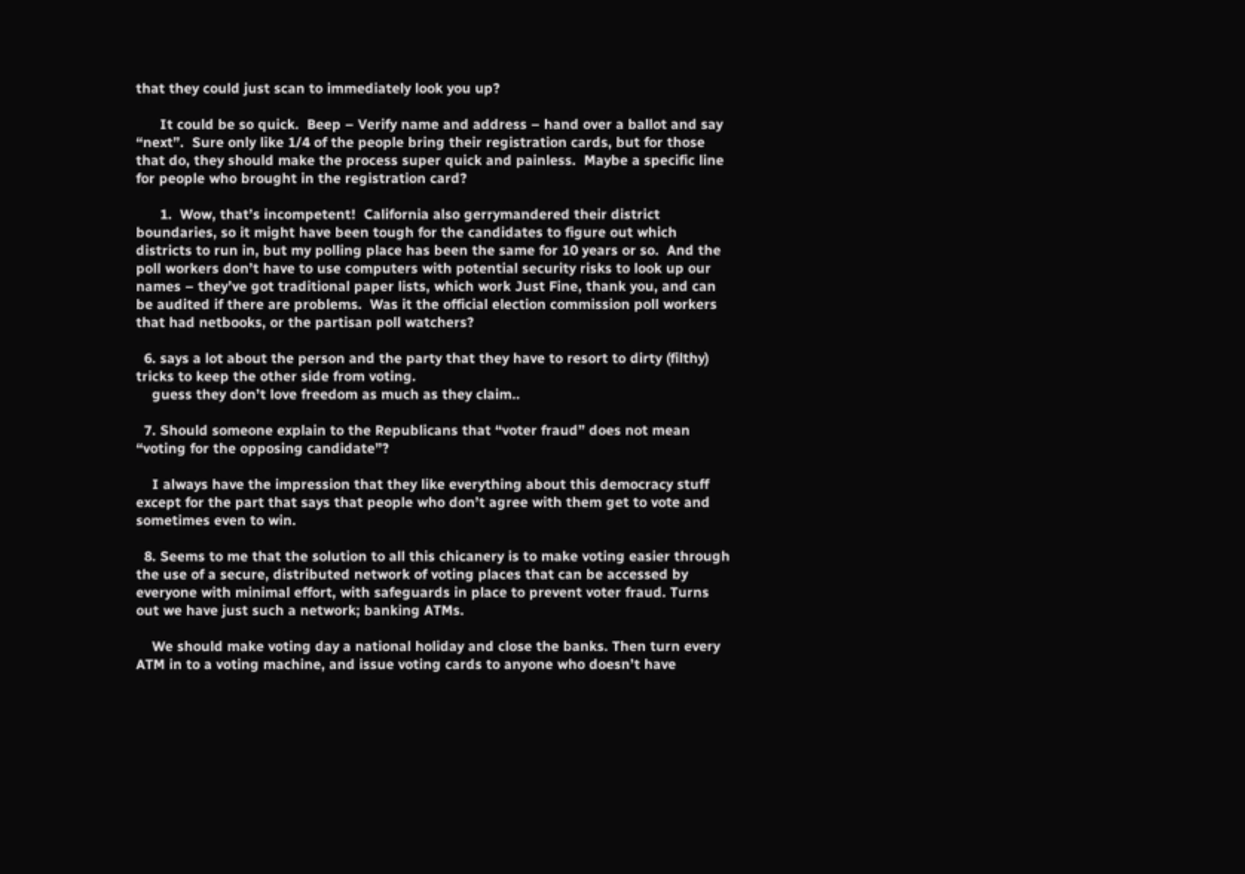that they could just scan to immediately look you up?

      It could be so quick.  Beep – Verify name and address – hand over a ballot and say “next”.  Sure only like 1/4 of the people bring their registration cards, but for those that do, they should make the process super quick and painless.  Maybe a specific line for people who brought in the registration card?

      1.  Wow, that’s incompetent!  California also gerrymandered their district boundaries, so it might have been tough for the candidates to figure out which districts to run in, but my polling place has been the same for 10 years or so.  And the poll workers don’t have to use computers with potential security risks to look up our names – they’ve got traditional paper lists, which work Just Fine, thank you, and can be audited if there are problems.  Was it the official election commission poll workers that had netbooks, or the partisan poll watchers?

  6. says a lot about the person and the party that they have to resort to dirty (filthy) tricks to keep the other side from voting.
    guess they don’t love freedom as much as they claim..

  7. Should someone explain to the Republicans that “voter fraud” does not mean “voting for the opposing candidate”?

    I always have the impression that they like everything about this democracy stuff except for the part that says that people who don’t agree with them get to vote and sometimes even to win.

  8. Seems to me that the solution to all this chicanery is to make voting easier through the use of a secure, distributed network of voting places that can be accessed by everyone with minimal effort, with safeguards in place to prevent voter fraud. Turns out we have just such a network; banking ATMs.

    We should make voting day a national holiday and close the banks. Then turn every ATM in to a voting machine, and issue voting cards to anyone who doesn’t have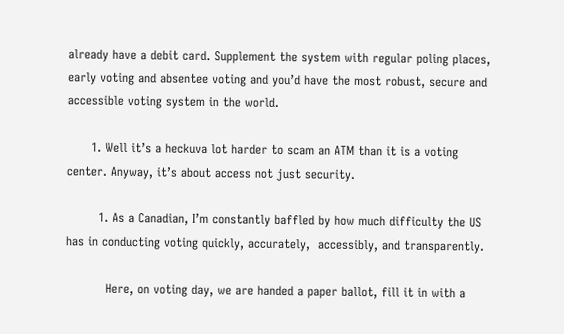already have a debit card. Supplement the system with regular poling places, early voting and absentee voting and you’d have the most robust, secure and accessible voting system in the world.

      1. Well it’s a heckuva lot harder to scam an ATM than it is a voting center. Anyway, it’s about access not just security.

        1. As a Canadian, I’m constantly baffled by how much difficulty the US has in conducting voting quickly, accurately,  accessibly, and transparently.

          Here, on voting day, we are handed a paper ballot, fill it in with a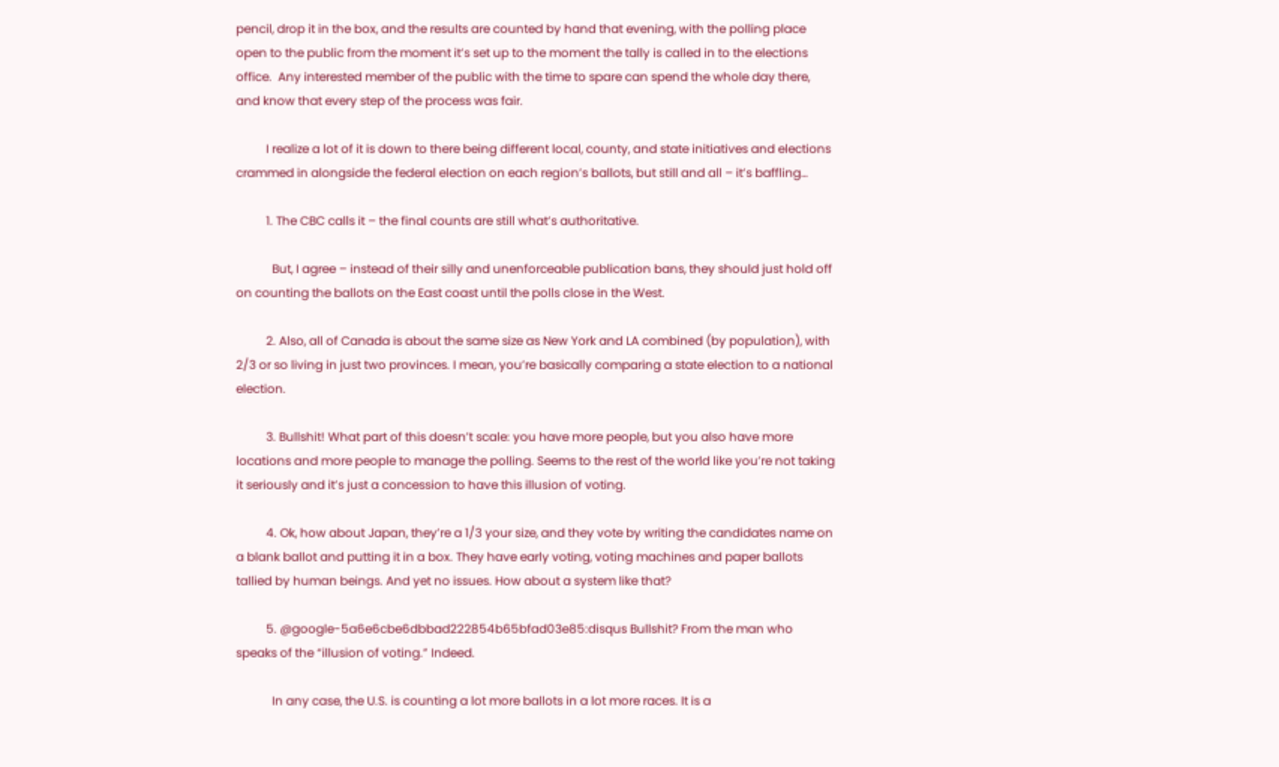pencil, drop it in the box, and the results are counted by hand that evening, with the polling place open to the public from the moment it’s set up to the moment the tally is called in to the elections office.  Any interested member of the public with the time to spare can spend the whole day there, and know that every step of the process was fair.

          I realize a lot of it is down to there being different local, county, and state initiatives and elections crammed in alongside the federal election on each region’s ballots, but still and all – it’s baffling…

          1. The CBC calls it – the final counts are still what’s authoritative.

            But, I agree – instead of their silly and unenforceable publication bans, they should just hold off on counting the ballots on the East coast until the polls close in the West.

          2. Also, all of Canada is about the same size as New York and LA combined (by population), with 2/3 or so living in just two provinces. I mean, you’re basically comparing a state election to a national election.

          3. Bullshit! What part of this doesn’t scale: you have more people, but you also have more locations and more people to manage the polling. Seems to the rest of the world like you’re not taking it seriously and it’s just a concession to have this illusion of voting.

          4. Ok, how about Japan, they’re a 1/3 your size, and they vote by writing the candidates name on a blank ballot and putting it in a box. They have early voting, voting machines and paper ballots tallied by human beings. And yet no issues. How about a system like that?

          5. @google-5a6e6cbe6dbbad222854b65bfad03e85:disqus Bullshit? From the man who speaks of the “illusion of voting.” Indeed.

            In any case, the U.S. is counting a lot more ballots in a lot more races. It is a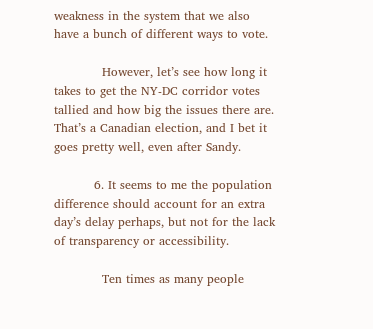weakness in the system that we also have a bunch of different ways to vote.

            However, let’s see how long it takes to get the NY-DC corridor votes tallied and how big the issues there are. That’s a Canadian election, and I bet it goes pretty well, even after Sandy.

          6. It seems to me the population difference should account for an extra day’s delay perhaps, but not for the lack of transparency or accessibility.

            Ten times as many people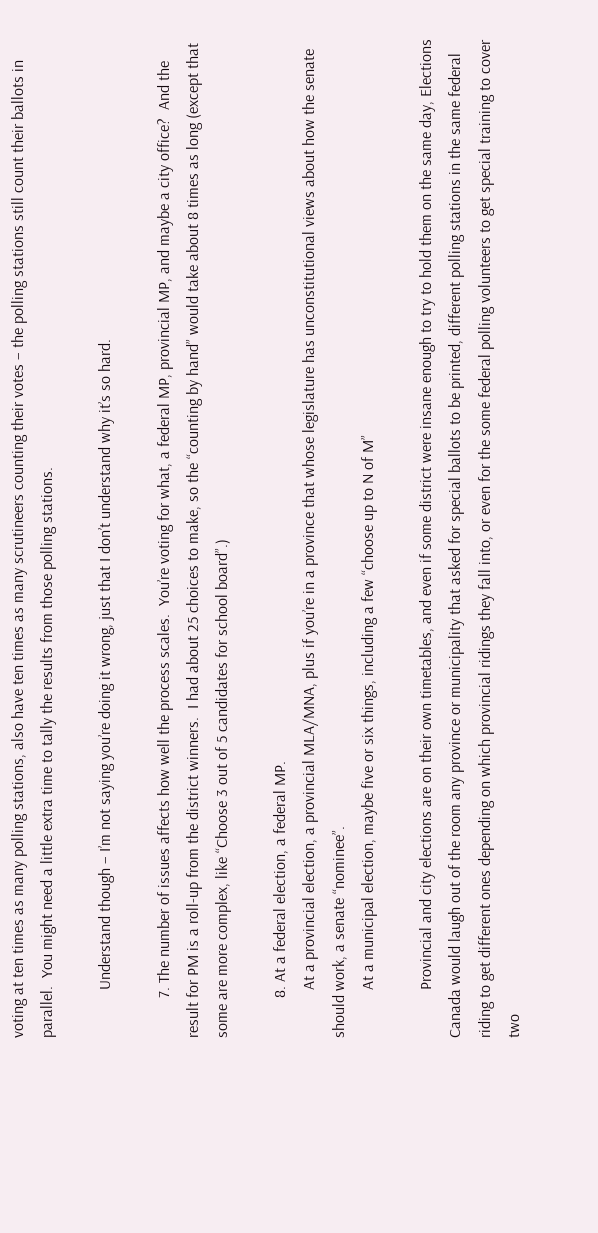voting at ten times as many polling stations, also have ten times as many scrutineers counting their votes – the polling stations still count their ballots in parallel.  You might need a little extra time to tally the results from those polling stations.

            Understand though – I’m not saying you’re doing it wrong, just that I don’t understand why it’s so hard.

          7. The number of issues affects how well the process scales.  You’re voting for what, a federal MP, provincial MP, and maybe a city office?  And the result for PM is a roll-up from the district winners.  I had about 25 choices to make, so the “counting by hand” would take about 8 times as long (except that some are more complex, like “Choose 3 out of 5 candidates for school board”.)

          8. At a federal election, a federal MP.
            At a provincial election, a provincial MLA/MNA, plus if you’re in a province that whose legislature has unconstitutional views about how the senate should work, a senate “nominee”.
            At a municipal election, maybe five or six things, including a few “choose up to N of M”

            Provincial and city elections are on their own timetables, and even if some district were insane enough to try to hold them on the same day, Elections Canada would laugh out of the room any province or municipality that asked for special ballots to be printed, different polling stations in the same federal riding to get different ones depending on which provincial ridings they fall into, or even for the some federal polling volunteers to get special training to cover two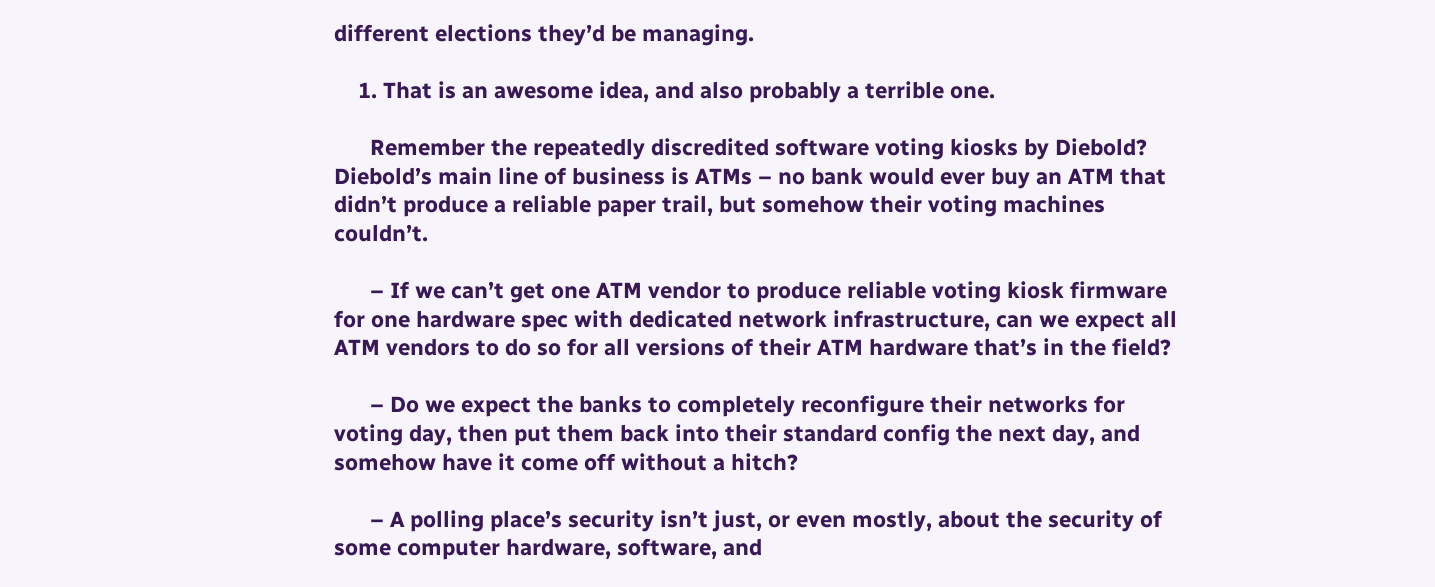different elections they’d be managing.

    1. That is an awesome idea, and also probably a terrible one.

      Remember the repeatedly discredited software voting kiosks by Diebold?  Diebold’s main line of business is ATMs – no bank would ever buy an ATM that didn’t produce a reliable paper trail, but somehow their voting machines couldn’t.

      – If we can’t get one ATM vendor to produce reliable voting kiosk firmware for one hardware spec with dedicated network infrastructure, can we expect all ATM vendors to do so for all versions of their ATM hardware that’s in the field?

      – Do we expect the banks to completely reconfigure their networks for voting day, then put them back into their standard config the next day, and somehow have it come off without a hitch?

      – A polling place’s security isn’t just, or even mostly, about the security of some computer hardware, software, and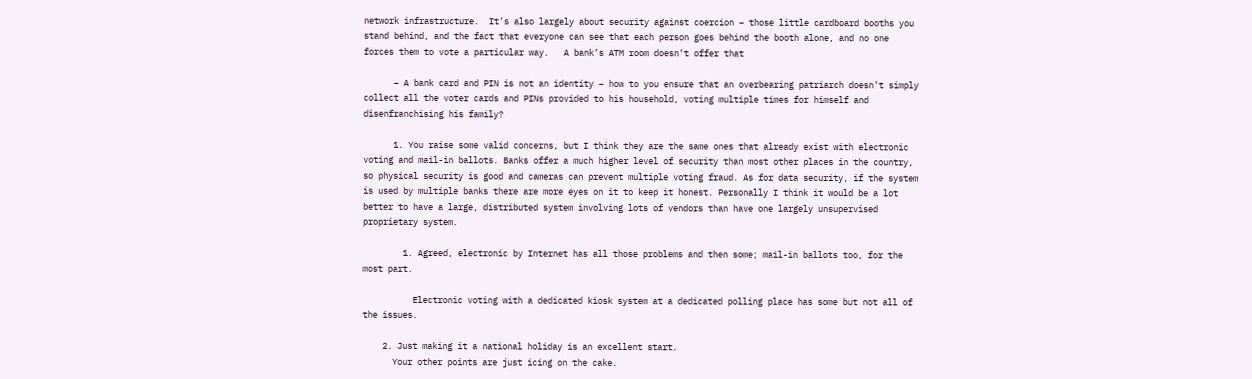network infrastructure.  It’s also largely about security against coercion – those little cardboard booths you stand behind, and the fact that everyone can see that each person goes behind the booth alone, and no one forces them to vote a particular way.   A bank’s ATM room doesn’t offer that

      – A bank card and PIN is not an identity – how to you ensure that an overbearing patriarch doesn’t simply collect all the voter cards and PINs provided to his household, voting multiple times for himself and disenfranchising his family?

      1. You raise some valid concerns, but I think they are the same ones that already exist with electronic voting and mail-in ballots. Banks offer a much higher level of security than most other places in the country, so physical security is good and cameras can prevent multiple voting fraud. As for data security, if the system is used by multiple banks there are more eyes on it to keep it honest. Personally I think it would be a lot better to have a large, distributed system involving lots of vendors than have one largely unsupervised proprietary system.

        1. Agreed, electronic by Internet has all those problems and then some; mail-in ballots too, for the most part.

          Electronic voting with a dedicated kiosk system at a dedicated polling place has some but not all of the issues.

    2. Just making it a national holiday is an excellent start.
      Your other points are just icing on the cake.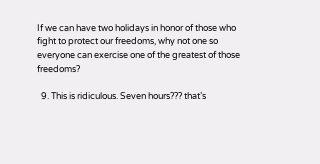If we can have two holidays in honor of those who fight to protect our freedoms, why not one so everyone can exercise one of the greatest of those freedoms?

  9. This is ridiculous. Seven hours??? that’s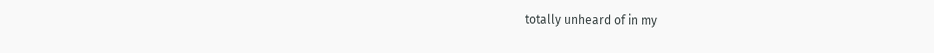totally unheard of in my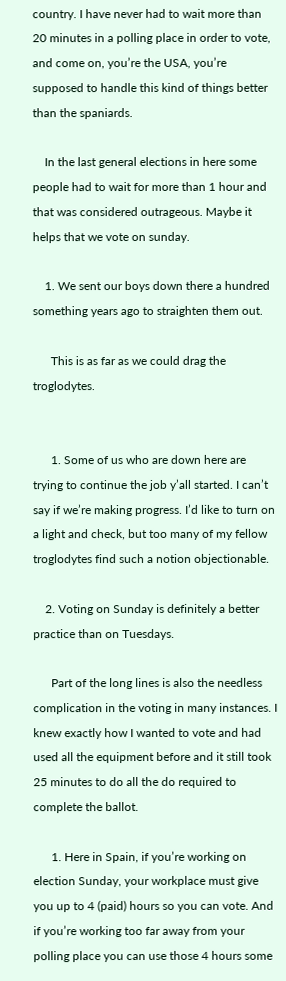country. I have never had to wait more than 20 minutes in a polling place in order to vote, and come on, you’re the USA, you’re supposed to handle this kind of things better than the spaniards.

    In the last general elections in here some people had to wait for more than 1 hour and that was considered outrageous. Maybe it helps that we vote on sunday.

    1. We sent our boys down there a hundred something years ago to straighten them out.

      This is as far as we could drag the troglodytes.


      1. Some of us who are down here are trying to continue the job y’all started. I can’t say if we’re making progress. I’d like to turn on a light and check, but too many of my fellow troglodytes find such a notion objectionable.

    2. Voting on Sunday is definitely a better practice than on Tuesdays.

      Part of the long lines is also the needless complication in the voting in many instances. I knew exactly how I wanted to vote and had used all the equipment before and it still took 25 minutes to do all the do required to complete the ballot.

      1. Here in Spain, if you’re working on election Sunday, your workplace must give you up to 4 (paid) hours so you can vote. And if you’re working too far away from your polling place you can use those 4 hours some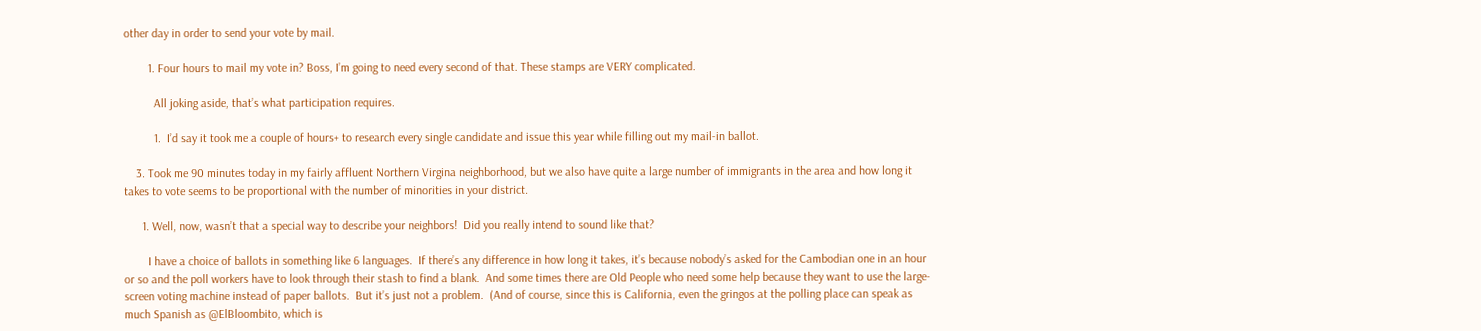other day in order to send your vote by mail.

        1. Four hours to mail my vote in? Boss, I’m going to need every second of that. These stamps are VERY complicated.

          All joking aside, that’s what participation requires.

          1.  I’d say it took me a couple of hours+ to research every single candidate and issue this year while filling out my mail-in ballot.

    3. Took me 90 minutes today in my fairly affluent Northern Virgina neighborhood, but we also have quite a large number of immigrants in the area and how long it takes to vote seems to be proportional with the number of minorities in your district.

      1. Well, now, wasn’t that a special way to describe your neighbors!  Did you really intend to sound like that?

        I have a choice of ballots in something like 6 languages.  If there’s any difference in how long it takes, it’s because nobody’s asked for the Cambodian one in an hour or so and the poll workers have to look through their stash to find a blank.  And some times there are Old People who need some help because they want to use the large-screen voting machine instead of paper ballots.  But it’s just not a problem.  (And of course, since this is California, even the gringos at the polling place can speak as much Spanish as @ElBloombito, which is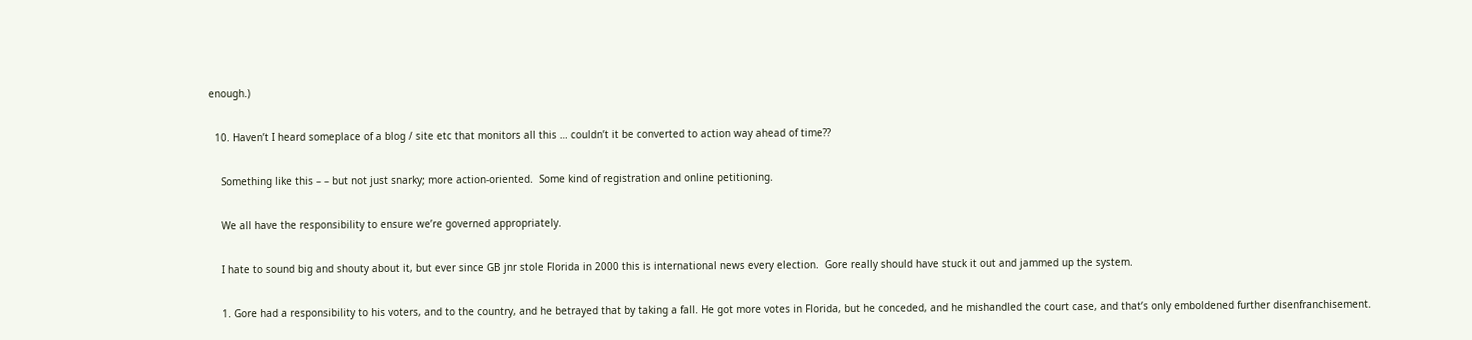enough.)

  10. Haven’t I heard someplace of a blog / site etc that monitors all this … couldn’t it be converted to action way ahead of time??

    Something like this – – but not just snarky; more action-oriented.  Some kind of registration and online petitioning.

    We all have the responsibility to ensure we’re governed appropriately.

    I hate to sound big and shouty about it, but ever since GB jnr stole Florida in 2000 this is international news every election.  Gore really should have stuck it out and jammed up the system.

    1. Gore had a responsibility to his voters, and to the country, and he betrayed that by taking a fall. He got more votes in Florida, but he conceded, and he mishandled the court case, and that’s only emboldened further disenfranchisement.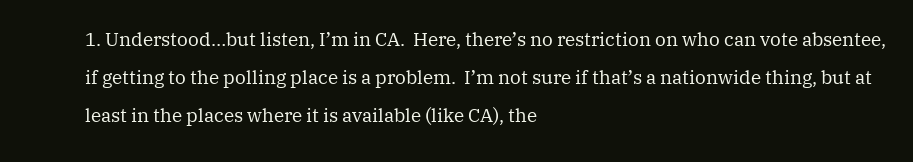1. Understood…but listen, I’m in CA.  Here, there’s no restriction on who can vote absentee, if getting to the polling place is a problem.  I’m not sure if that’s a nationwide thing, but at least in the places where it is available (like CA), the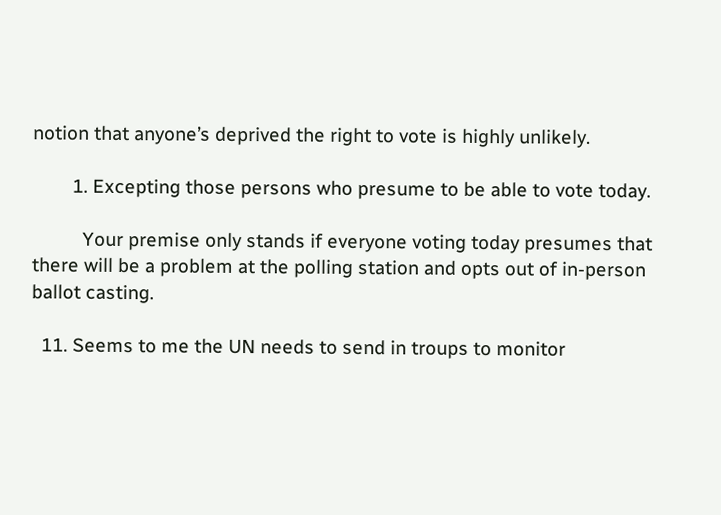notion that anyone’s deprived the right to vote is highly unlikely.

        1. Excepting those persons who presume to be able to vote today.

          Your premise only stands if everyone voting today presumes that there will be a problem at the polling station and opts out of in-person ballot casting.

  11. Seems to me the UN needs to send in troups to monitor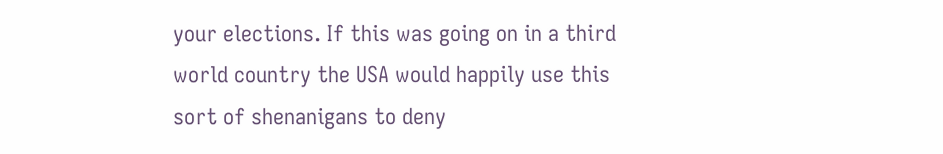your elections. If this was going on in a third world country the USA would happily use this sort of shenanigans to deny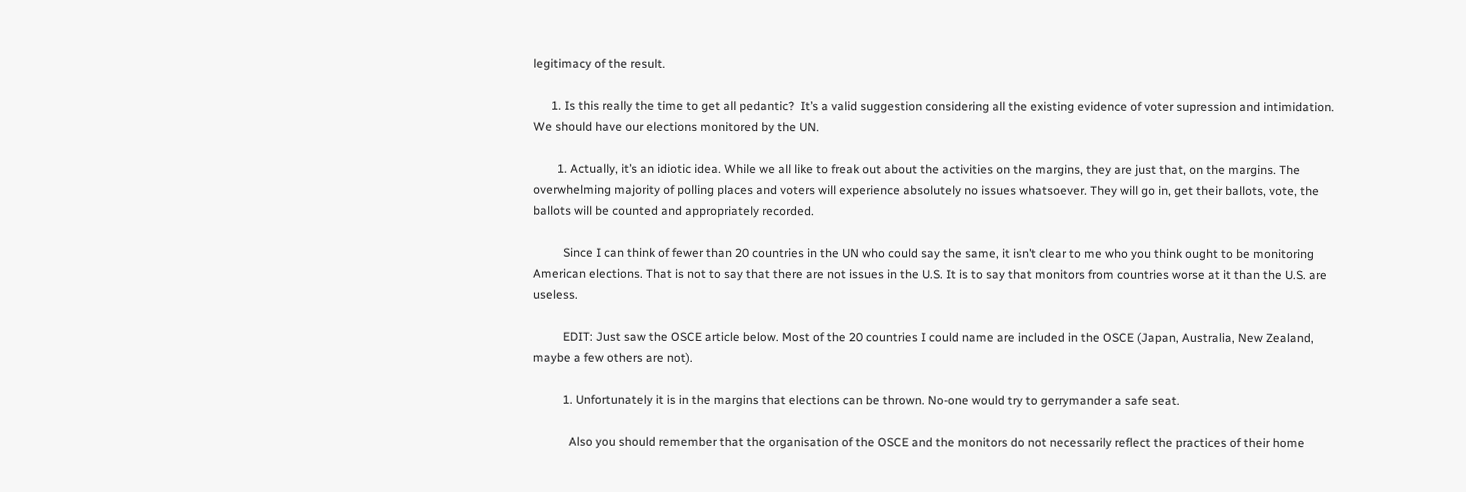legitimacy of the result.

      1. Is this really the time to get all pedantic?  It’s a valid suggestion considering all the existing evidence of voter supression and intimidation.  We should have our elections monitored by the UN.

        1. Actually, it’s an idiotic idea. While we all like to freak out about the activities on the margins, they are just that, on the margins. The overwhelming majority of polling places and voters will experience absolutely no issues whatsoever. They will go in, get their ballots, vote, the ballots will be counted and appropriately recorded.

          Since I can think of fewer than 20 countries in the UN who could say the same, it isn’t clear to me who you think ought to be monitoring American elections. That is not to say that there are not issues in the U.S. It is to say that monitors from countries worse at it than the U.S. are useless.

          EDIT: Just saw the OSCE article below. Most of the 20 countries I could name are included in the OSCE (Japan, Australia, New Zealand, maybe a few others are not).

          1. Unfortunately it is in the margins that elections can be thrown. No-one would try to gerrymander a safe seat.

            Also you should remember that the organisation of the OSCE and the monitors do not necessarily reflect the practices of their home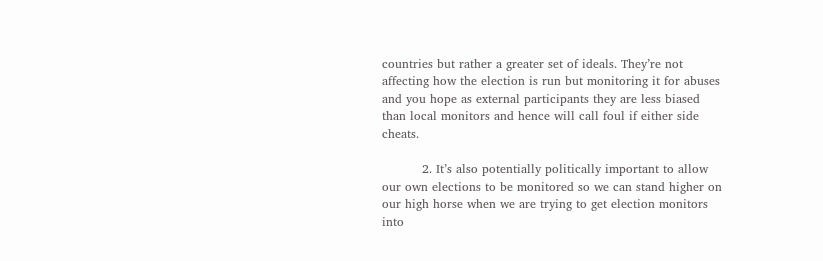countries but rather a greater set of ideals. They’re not affecting how the election is run but monitoring it for abuses and you hope as external participants they are less biased than local monitors and hence will call foul if either side cheats.

          2. It’s also potentially politically important to allow our own elections to be monitored so we can stand higher on our high horse when we are trying to get election monitors into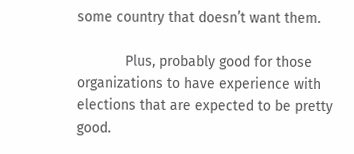some country that doesn’t want them.

            Plus, probably good for those organizations to have experience with elections that are expected to be pretty good.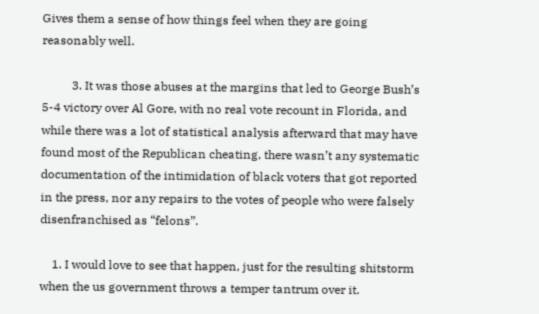Gives them a sense of how things feel when they are going reasonably well.

          3. It was those abuses at the margins that led to George Bush’s 5-4 victory over Al Gore, with no real vote recount in Florida, and while there was a lot of statistical analysis afterward that may have found most of the Republican cheating, there wasn’t any systematic documentation of the intimidation of black voters that got reported in the press, nor any repairs to the votes of people who were falsely disenfranchised as “felons”.

    1. I would love to see that happen, just for the resulting shitstorm when the us government throws a temper tantrum over it.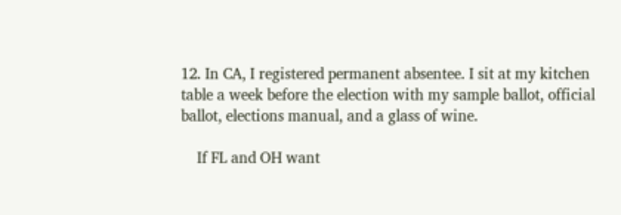12. In CA, I registered permanent absentee. I sit at my kitchen table a week before the election with my sample ballot, official ballot, elections manual, and a glass of wine.

    If FL and OH want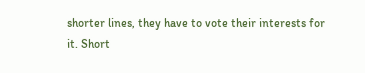shorter lines, they have to vote their interests for it. Short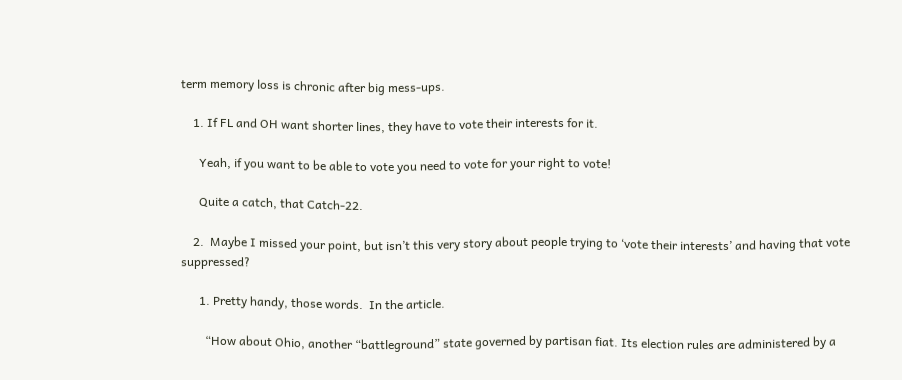term memory loss is chronic after big mess-ups.

    1. If FL and OH want shorter lines, they have to vote their interests for it.

      Yeah, if you want to be able to vote you need to vote for your right to vote!

      Quite a catch, that Catch-22.

    2.  Maybe I missed your point, but isn’t this very story about people trying to ‘vote their interests’ and having that vote suppressed?

      1. Pretty handy, those words.  In the article.

        “How about Ohio, another “battleground” state governed by partisan fiat. Its election rules are administered by a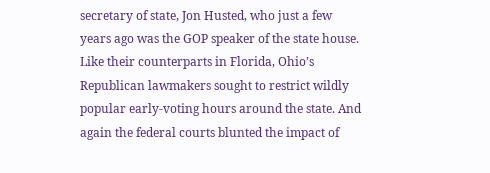secretary of state, Jon Husted, who just a few years ago was the GOP speaker of the state house. Like their counterparts in Florida, Ohio’s Republican lawmakers sought to restrict wildly popular early-voting hours around the state. And again the federal courts blunted the impact of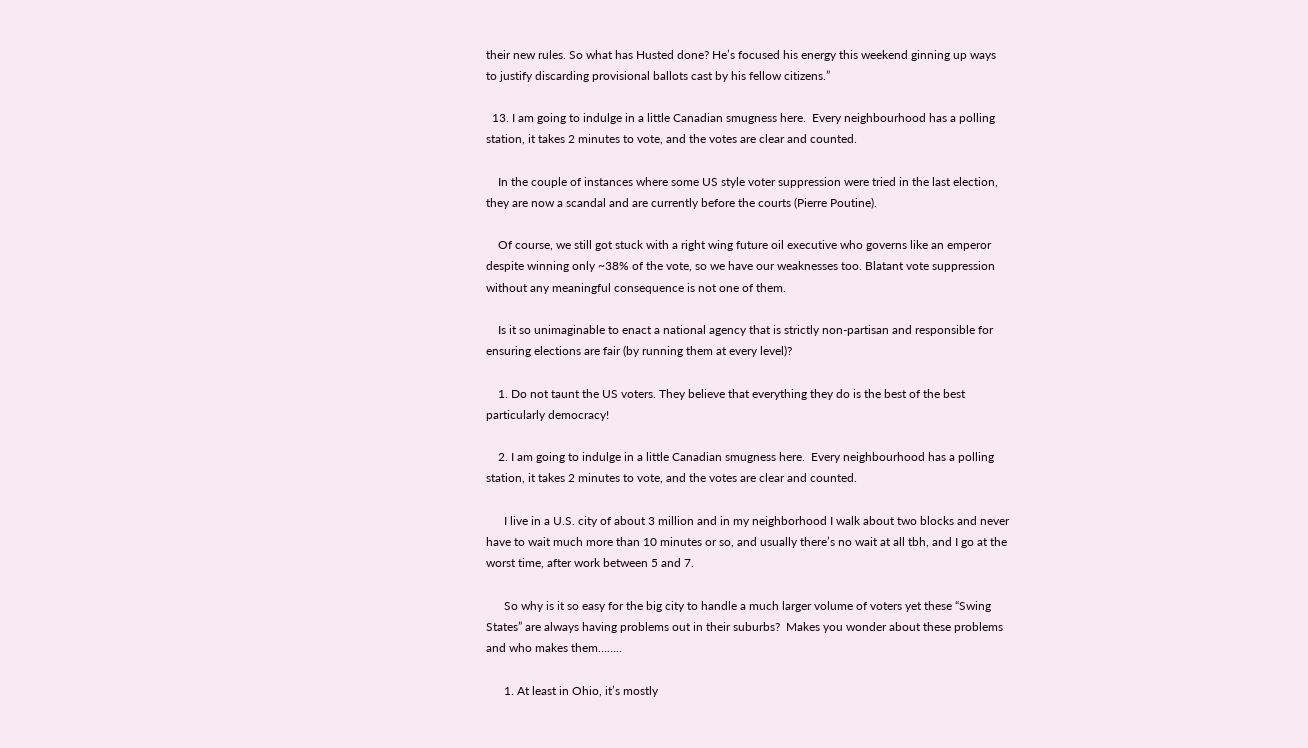their new rules. So what has Husted done? He’s focused his energy this weekend ginning up ways to justify discarding provisional ballots cast by his fellow citizens.”

  13. I am going to indulge in a little Canadian smugness here.  Every neighbourhood has a polling station, it takes 2 minutes to vote, and the votes are clear and counted.

    In the couple of instances where some US style voter suppression were tried in the last election, they are now a scandal and are currently before the courts (Pierre Poutine).

    Of course, we still got stuck with a right wing future oil executive who governs like an emperor despite winning only ~38% of the vote, so we have our weaknesses too. Blatant vote suppression without any meaningful consequence is not one of them.

    Is it so unimaginable to enact a national agency that is strictly non-partisan and responsible for ensuring elections are fair (by running them at every level)?

    1. Do not taunt the US voters. They believe that everything they do is the best of the best particularly democracy!

    2. I am going to indulge in a little Canadian smugness here.  Every neighbourhood has a polling station, it takes 2 minutes to vote, and the votes are clear and counted.

      I live in a U.S. city of about 3 million and in my neighborhood I walk about two blocks and never have to wait much more than 10 minutes or so, and usually there’s no wait at all tbh, and I go at the worst time, after work between 5 and 7.

      So why is it so easy for the big city to handle a much larger volume of voters yet these “Swing States” are always having problems out in their suburbs?  Makes you wonder about these problems and who makes them……..

      1. At least in Ohio, it’s mostly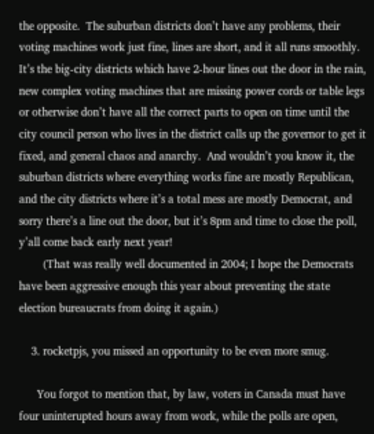the opposite.  The suburban districts don’t have any problems, their voting machines work just fine, lines are short, and it all runs smoothly.  It’s the big-city districts which have 2-hour lines out the door in the rain, new complex voting machines that are missing power cords or table legs or otherwise don’t have all the correct parts to open on time until the city council person who lives in the district calls up the governor to get it fixed, and general chaos and anarchy.  And wouldn’t you know it, the suburban districts where everything works fine are mostly Republican, and the city districts where it’s a total mess are mostly Democrat, and sorry there’s a line out the door, but it’s 8pm and time to close the poll, y’all come back early next year!
        (That was really well documented in 2004; I hope the Democrats have been aggressive enough this year about preventing the state election bureaucrats from doing it again.)

    3. rocketpjs, you missed an opportunity to be even more smug.

      You forgot to mention that, by law, voters in Canada must have four uninterupted hours away from work, while the polls are open,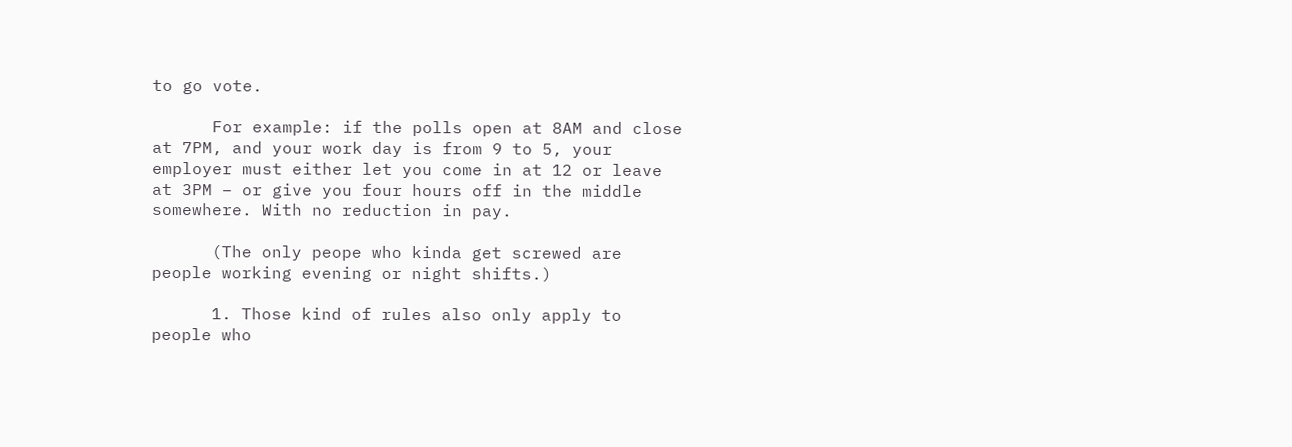to go vote.

      For example: if the polls open at 8AM and close at 7PM, and your work day is from 9 to 5, your employer must either let you come in at 12 or leave at 3PM – or give you four hours off in the middle somewhere. With no reduction in pay.

      (The only peope who kinda get screwed are people working evening or night shifts.)

      1. Those kind of rules also only apply to people who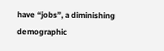have “jobs”, a diminishing demographic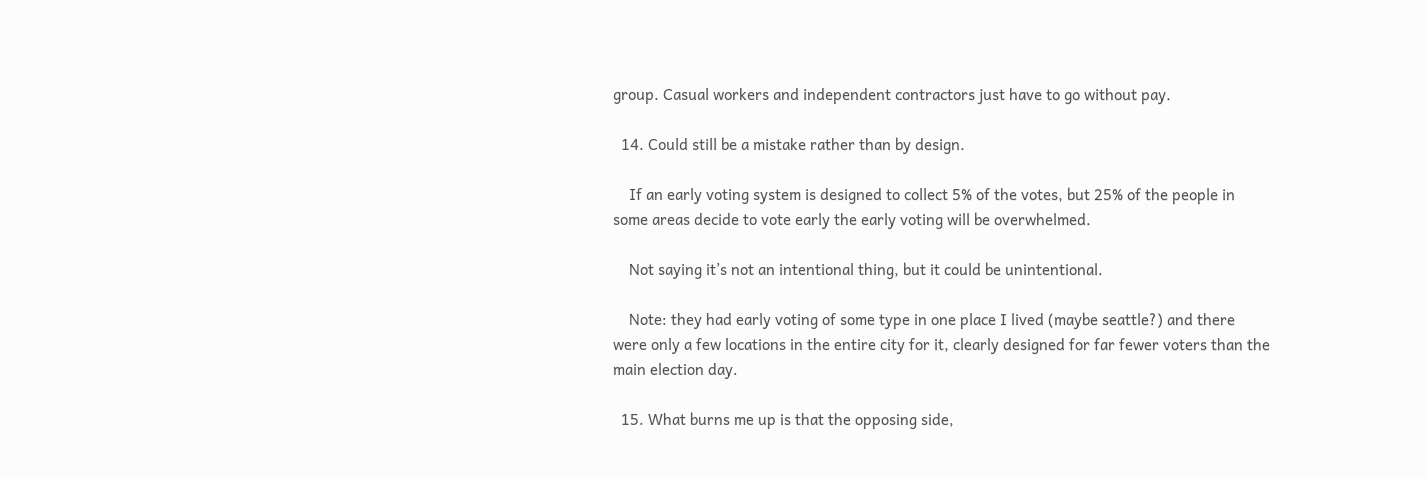group. Casual workers and independent contractors just have to go without pay.

  14. Could still be a mistake rather than by design.

    If an early voting system is designed to collect 5% of the votes, but 25% of the people in some areas decide to vote early the early voting will be overwhelmed.

    Not saying it’s not an intentional thing, but it could be unintentional.

    Note: they had early voting of some type in one place I lived (maybe seattle?) and there were only a few locations in the entire city for it, clearly designed for far fewer voters than the main election day.

  15. What burns me up is that the opposing side,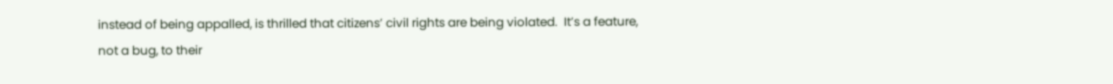instead of being appalled, is thrilled that citizens’ civil rights are being violated.  It’s a feature, not a bug, to their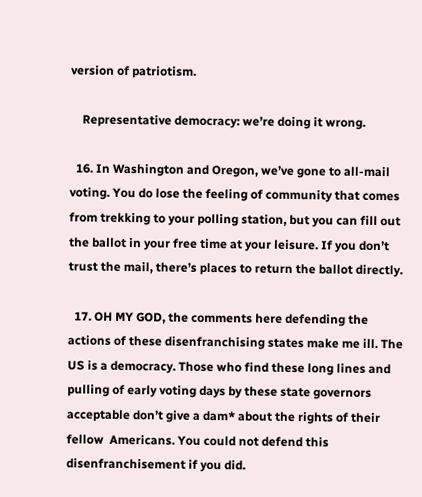version of patriotism.

    Representative democracy: we’re doing it wrong.

  16. In Washington and Oregon, we’ve gone to all-mail voting. You do lose the feeling of community that comes from trekking to your polling station, but you can fill out the ballot in your free time at your leisure. If you don’t trust the mail, there’s places to return the ballot directly.

  17. OH MY GOD, the comments here defending the actions of these disenfranchising states make me ill. The US is a democracy. Those who find these long lines and pulling of early voting days by these state governors acceptable don’t give a dam* about the rights of their fellow  Americans. You could not defend this disenfranchisement if you did.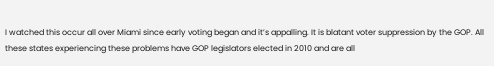I watched this occur all over Miami since early voting began and it’s appalling. It is blatant voter suppression by the GOP. All these states experiencing these problems have GOP legislators elected in 2010 and are all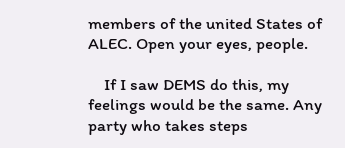members of the united States of ALEC. Open your eyes, people.

    If I saw DEMS do this, my feelings would be the same. Any party who takes steps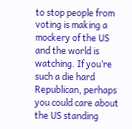to stop people from voting is making a mockery of the US and the world is watching. If you’re such a die hard Republican, perhaps you could care about the US standing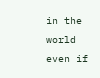in the world even if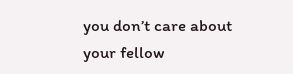you don’t care about your fellow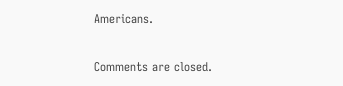Americans.

Comments are closed.